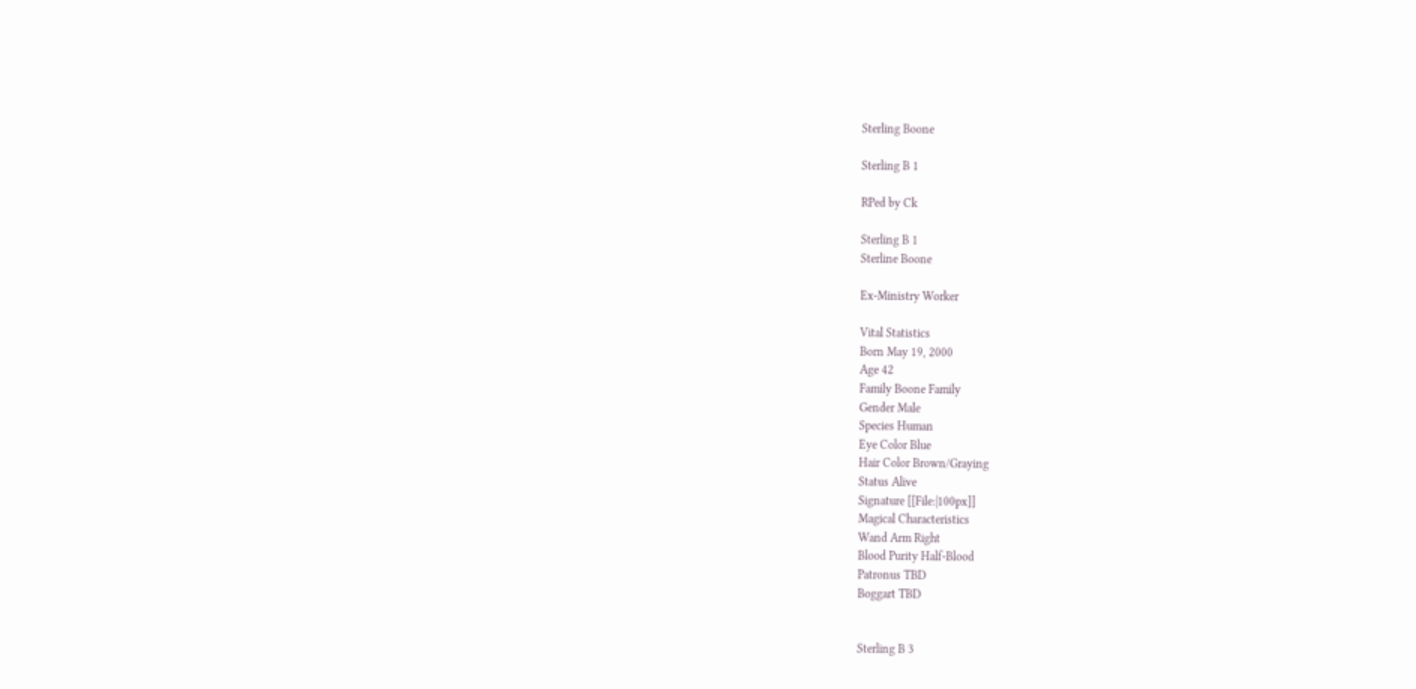Sterling Boone

Sterling B 1

RPed by Ck

Sterling B 1
Sterline Boone

Ex-Ministry Worker

Vital Statistics
Born May 19, 2000
Age 42
Family Boone Family
Gender Male
Species Human
Eye Color Blue
Hair Color Brown/Graying
Status Alive
Signature [[File:|100px]]
Magical Characteristics
Wand Arm Right
Blood Purity Half-Blood
Patronus TBD
Boggart TBD


Sterling B 3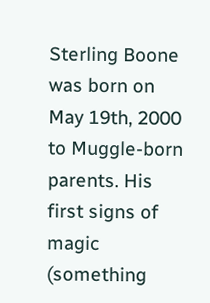Sterling Boone was born on May 19th, 2000 to Muggle-born parents. His first signs of magic (something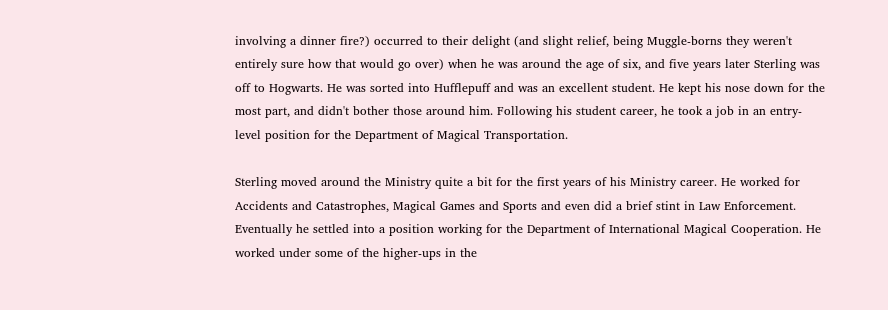involving a dinner fire?) occurred to their delight (and slight relief, being Muggle-borns they weren't entirely sure how that would go over) when he was around the age of six, and five years later Sterling was off to Hogwarts. He was sorted into Hufflepuff and was an excellent student. He kept his nose down for the most part, and didn't bother those around him. Following his student career, he took a job in an entry-level position for the Department of Magical Transportation.

Sterling moved around the Ministry quite a bit for the first years of his Ministry career. He worked for Accidents and Catastrophes, Magical Games and Sports and even did a brief stint in Law Enforcement. Eventually he settled into a position working for the Department of International Magical Cooperation. He worked under some of the higher-ups in the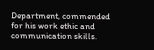Department, commended for his work ethic and communication skills.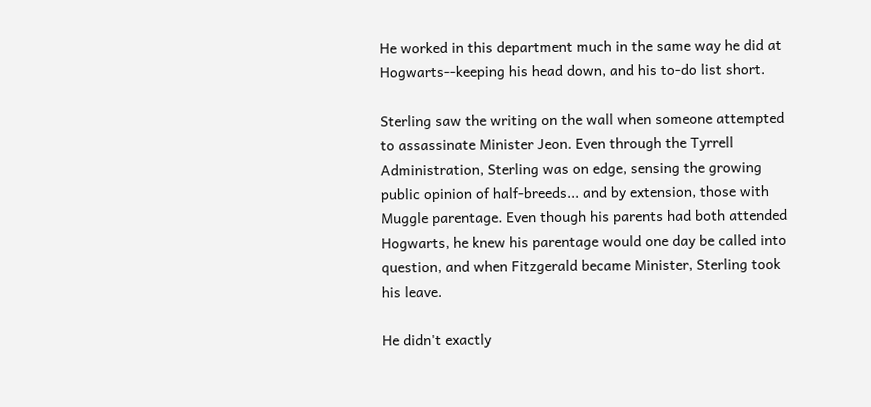He worked in this department much in the same way he did at Hogwarts--keeping his head down, and his to-do list short.

Sterling saw the writing on the wall when someone attempted to assassinate Minister Jeon. Even through the Tyrrell Administration, Sterling was on edge, sensing the growing public opinion of half-breeds... and by extension, those with Muggle parentage. Even though his parents had both attended Hogwarts, he knew his parentage would one day be called into question, and when Fitzgerald became Minister, Sterling took his leave.

He didn't exactly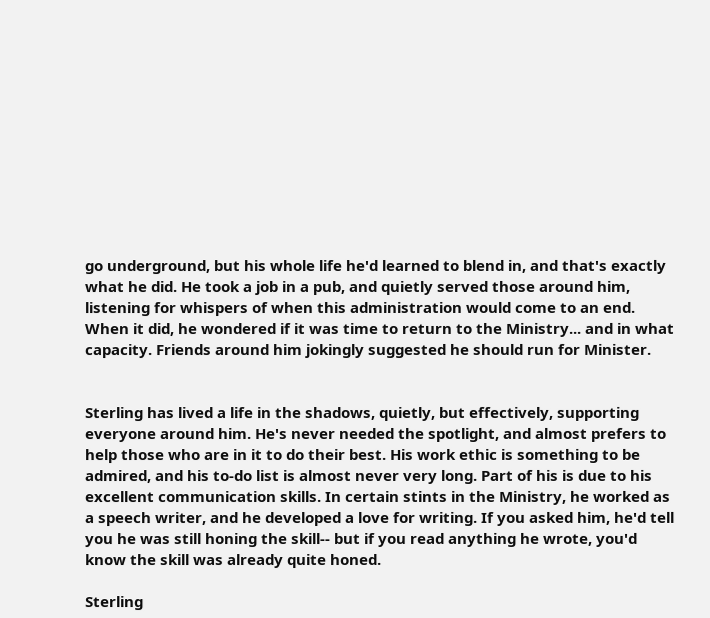go underground, but his whole life he'd learned to blend in, and that's exactly what he did. He took a job in a pub, and quietly served those around him, listening for whispers of when this administration would come to an end. When it did, he wondered if it was time to return to the Ministry... and in what capacity. Friends around him jokingly suggested he should run for Minister.


Sterling has lived a life in the shadows, quietly, but effectively, supporting everyone around him. He's never needed the spotlight, and almost prefers to help those who are in it to do their best. His work ethic is something to be admired, and his to-do list is almost never very long. Part of his is due to his excellent communication skills. In certain stints in the Ministry, he worked as a speech writer, and he developed a love for writing. If you asked him, he'd tell you he was still honing the skill-- but if you read anything he wrote, you'd know the skill was already quite honed.

Sterling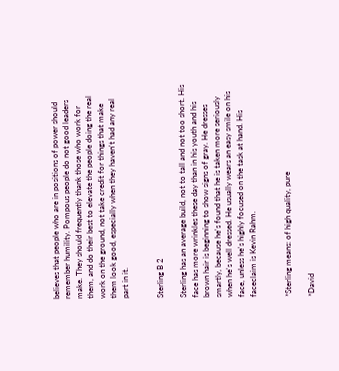believes that people who are in positions of power should remember humility. Pompous people do not good leaders make. They should frequently thank those who work for them, and do their best to elevate the people doing the real work on the ground, not take credit for things that make them look good, especially when they haven't had any real part in it.


Sterling B 2

Sterling has an average build, not to tall and not too short. His face has more wrinkles these day than in his youth and his brown hair is beginning to show signs of gray. He dresses smartly, because he's found that he is taken more seriously when he's well dressed. He usually wears an easy smile on his face, unless he's highly focused on the task at hand. His faceclaim is Kevin Rahm.


*Sterling means: of high quality, pure

*David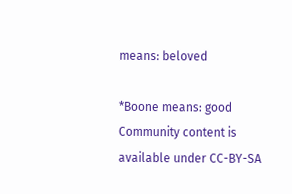means: beloved

*Boone means: good
Community content is available under CC-BY-SA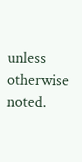unless otherwise noted.